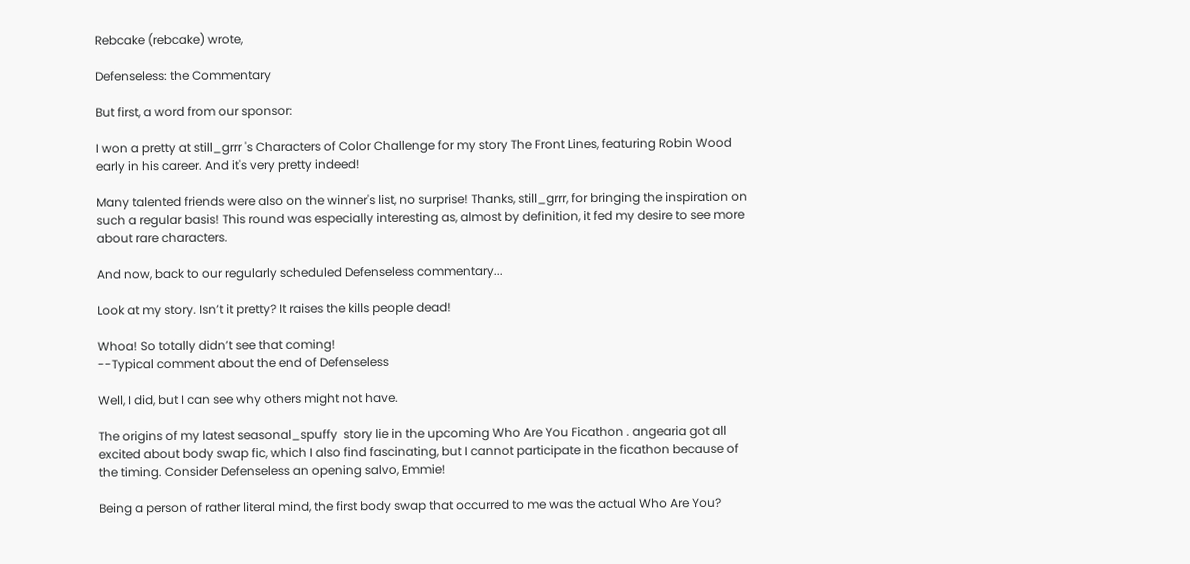Rebcake (rebcake) wrote,

Defenseless: the Commentary

But first, a word from our sponsor:

I won a pretty at still_grrr 's Characters of Color Challenge for my story The Front Lines, featuring Robin Wood early in his career. And it's very pretty indeed!

Many talented friends were also on the winner's list, no surprise! Thanks, still_grrr, for bringing the inspiration on such a regular basis! This round was especially interesting as, almost by definition, it fed my desire to see more about rare characters.

And now, back to our regularly scheduled Defenseless commentary...

Look at my story. Isn’t it pretty? It raises the kills people dead!

Whoa! So totally didn’t see that coming!
--Typical comment about the end of Defenseless

Well, I did, but I can see why others might not have.

The origins of my latest seasonal_spuffy  story lie in the upcoming Who Are You Ficathon . angearia got all excited about body swap fic, which I also find fascinating, but I cannot participate in the ficathon because of the timing. Consider Defenseless an opening salvo, Emmie!

Being a person of rather literal mind, the first body swap that occurred to me was the actual Who Are You?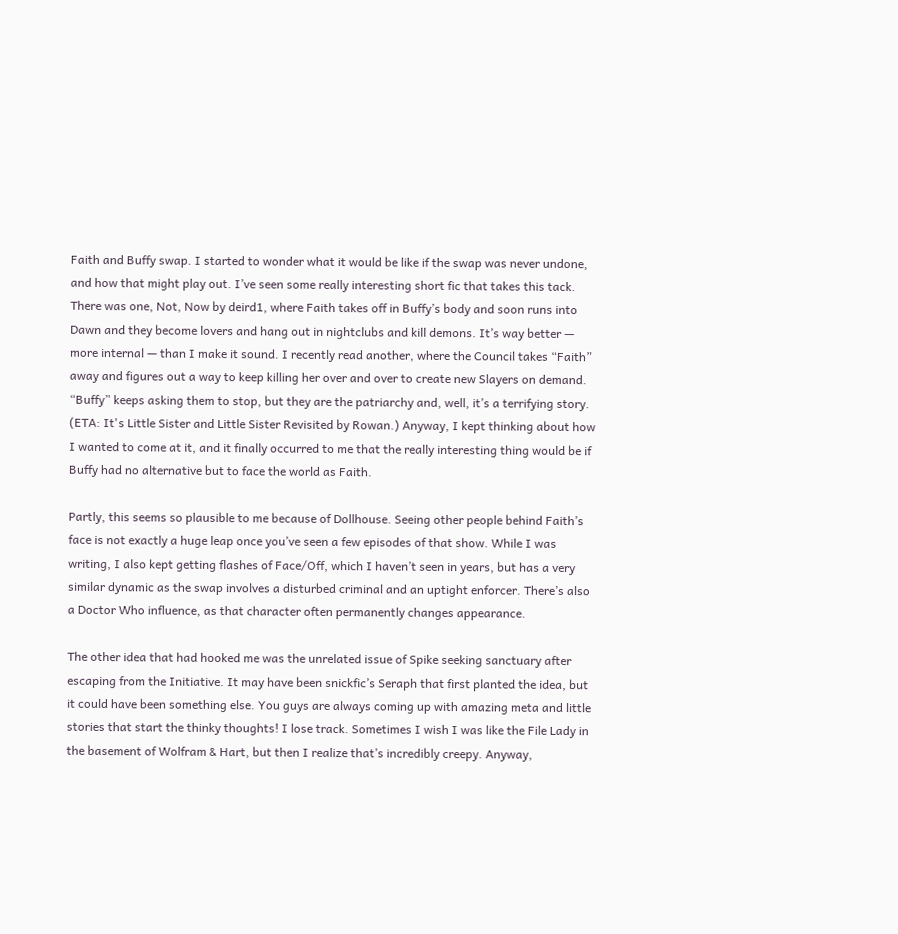Faith and Buffy swap. I started to wonder what it would be like if the swap was never undone, and how that might play out. I’ve seen some really interesting short fic that takes this tack. There was one, Not, Now by deird1, where Faith takes off in Buffy’s body and soon runs into Dawn and they become lovers and hang out in nightclubs and kill demons. It’s way better — more internal — than I make it sound. I recently read another, where the Council takes “Faith” away and figures out a way to keep killing her over and over to create new Slayers on demand. “Buffy” keeps asking them to stop, but they are the patriarchy and, well, it’s a terrifying story. (ETA: It's Little Sister and Little Sister Revisited by Rowan.) Anyway, I kept thinking about how I wanted to come at it, and it finally occurred to me that the really interesting thing would be if Buffy had no alternative but to face the world as Faith.

Partly, this seems so plausible to me because of Dollhouse. Seeing other people behind Faith’s face is not exactly a huge leap once you’ve seen a few episodes of that show. While I was writing, I also kept getting flashes of Face/Off, which I haven’t seen in years, but has a very similar dynamic as the swap involves a disturbed criminal and an uptight enforcer. There’s also a Doctor Who influence, as that character often permanently changes appearance.

The other idea that had hooked me was the unrelated issue of Spike seeking sanctuary after escaping from the Initiative. It may have been snickfic’s Seraph that first planted the idea, but it could have been something else. You guys are always coming up with amazing meta and little stories that start the thinky thoughts! I lose track. Sometimes I wish I was like the File Lady in the basement of Wolfram & Hart, but then I realize that’s incredibly creepy. Anyway,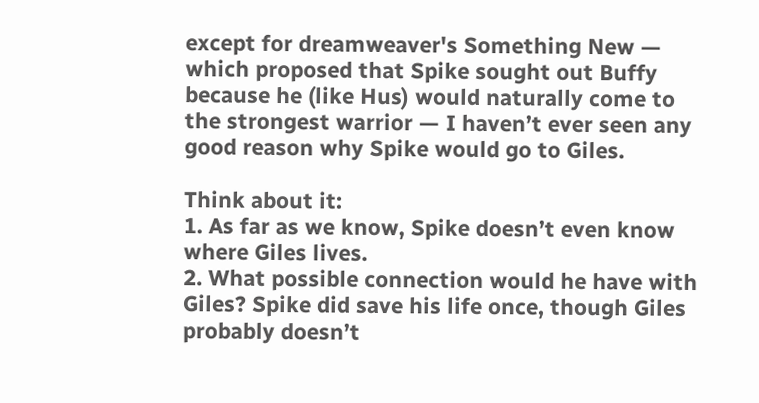except for dreamweaver's Something New — which proposed that Spike sought out Buffy because he (like Hus) would naturally come to the strongest warrior — I haven’t ever seen any good reason why Spike would go to Giles.

Think about it:
1. As far as we know, Spike doesn’t even know where Giles lives.
2. What possible connection would he have with Giles? Spike did save his life once, though Giles probably doesn’t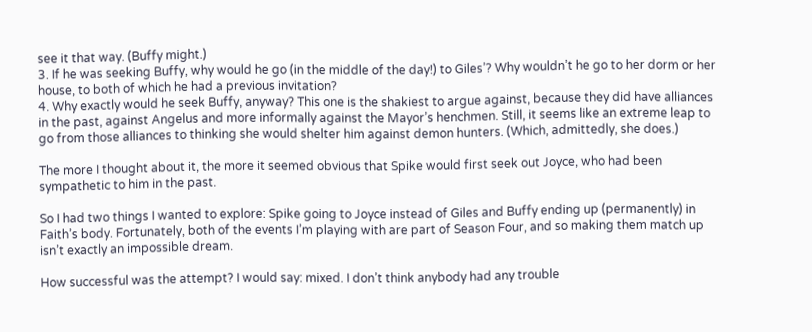see it that way. (Buffy might.)
3. If he was seeking Buffy, why would he go (in the middle of the day!) to Giles’? Why wouldn’t he go to her dorm or her house, to both of which he had a previous invitation?
4. Why exactly would he seek Buffy, anyway? This one is the shakiest to argue against, because they did have alliances in the past, against Angelus and more informally against the Mayor’s henchmen. Still, it seems like an extreme leap to go from those alliances to thinking she would shelter him against demon hunters. (Which, admittedly, she does.)

The more I thought about it, the more it seemed obvious that Spike would first seek out Joyce, who had been sympathetic to him in the past.

So I had two things I wanted to explore: Spike going to Joyce instead of Giles and Buffy ending up (permanently) in Faith’s body. Fortunately, both of the events I’m playing with are part of Season Four, and so making them match up isn’t exactly an impossible dream.

How successful was the attempt? I would say: mixed. I don’t think anybody had any trouble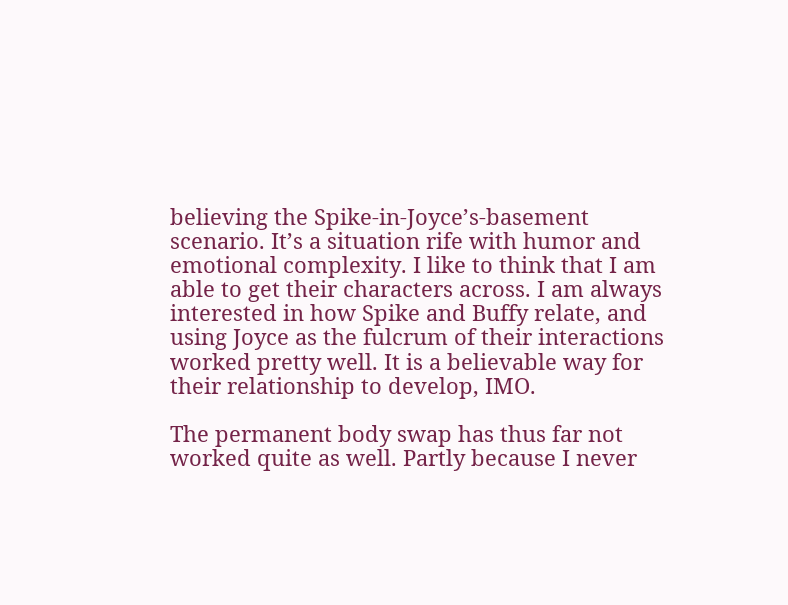believing the Spike-in-Joyce’s-basement scenario. It’s a situation rife with humor and emotional complexity. I like to think that I am able to get their characters across. I am always interested in how Spike and Buffy relate, and using Joyce as the fulcrum of their interactions worked pretty well. It is a believable way for their relationship to develop, IMO.

The permanent body swap has thus far not worked quite as well. Partly because I never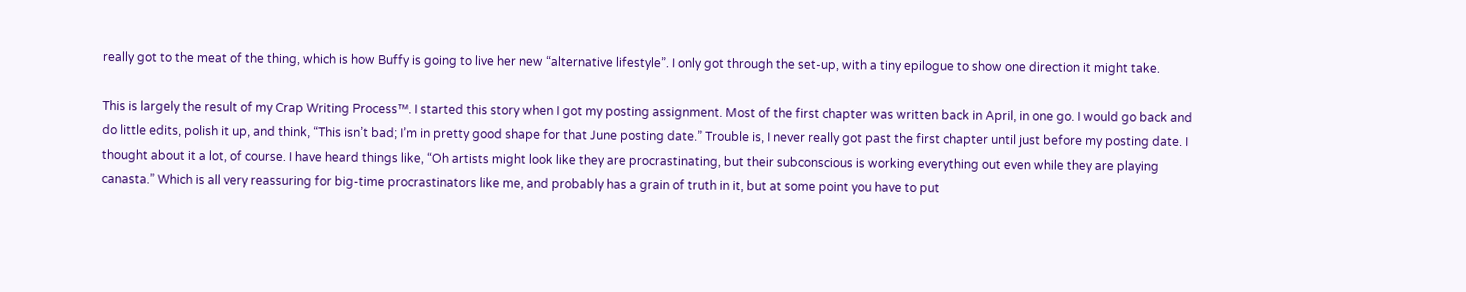really got to the meat of the thing, which is how Buffy is going to live her new “alternative lifestyle”. I only got through the set-up, with a tiny epilogue to show one direction it might take.

This is largely the result of my Crap Writing Process™. I started this story when I got my posting assignment. Most of the first chapter was written back in April, in one go. I would go back and do little edits, polish it up, and think, “This isn’t bad; I’m in pretty good shape for that June posting date.” Trouble is, I never really got past the first chapter until just before my posting date. I thought about it a lot, of course. I have heard things like, “Oh artists might look like they are procrastinating, but their subconscious is working everything out even while they are playing canasta.” Which is all very reassuring for big-time procrastinators like me, and probably has a grain of truth in it, but at some point you have to put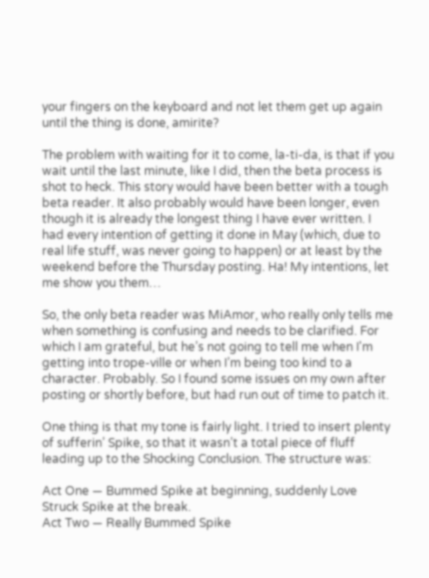your fingers on the keyboard and not let them get up again until the thing is done, amirite?

The problem with waiting for it to come, la-ti-da, is that if you wait until the last minute, like I did, then the beta process is shot to heck. This story would have been better with a tough beta reader. It also probably would have been longer, even though it is already the longest thing I have ever written. I had every intention of getting it done in May (which, due to real life stuff, was never going to happen) or at least by the weekend before the Thursday posting. Ha! My intentions, let me show you them…

So, the only beta reader was MiAmor, who really only tells me when something is confusing and needs to be clarified. For which I am grateful, but he’s not going to tell me when I'm getting into trope-ville or when I’m being too kind to a character. Probably. So I found some issues on my own after posting or shortly before, but had run out of time to patch it.

One thing is that my tone is fairly light. I tried to insert plenty of sufferin’ Spike, so that it wasn’t a total piece of fluff leading up to the Shocking Conclusion. The structure was:

Act One — Bummed Spike at beginning, suddenly Love Struck Spike at the break.
Act Two — Really Bummed Spike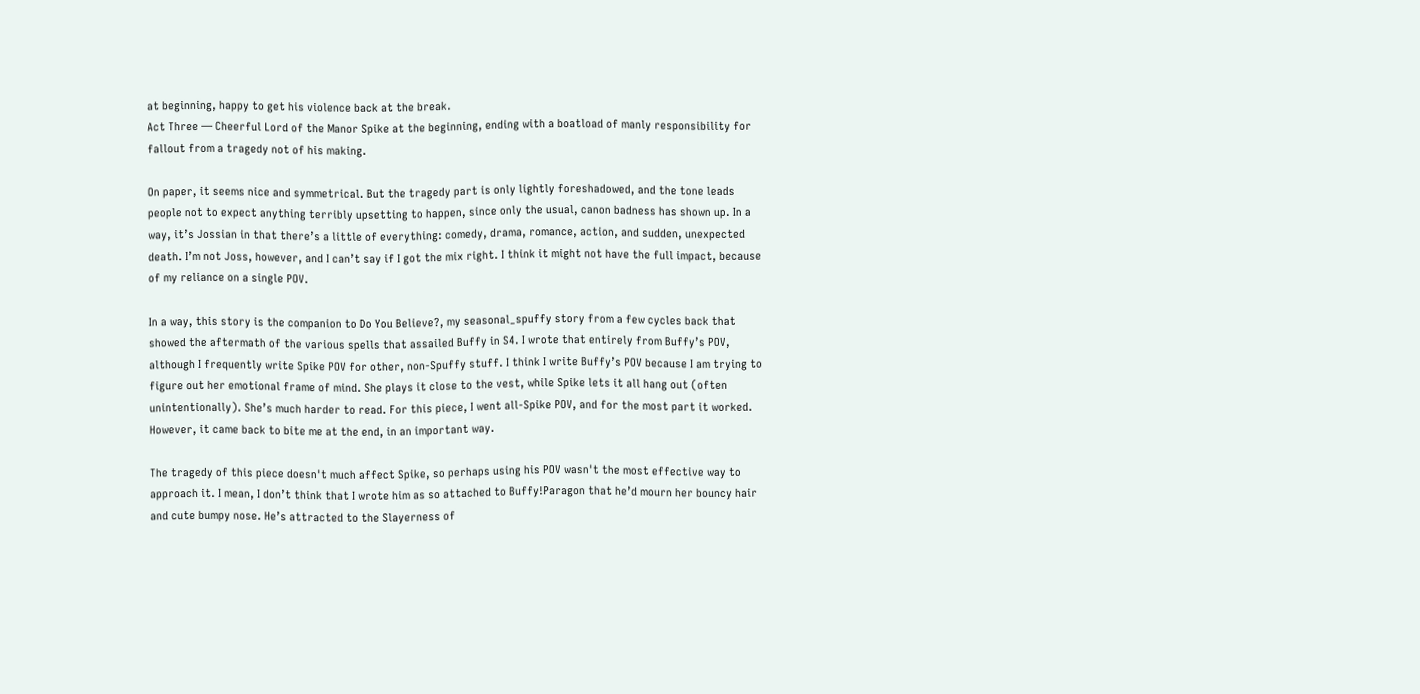at beginning, happy to get his violence back at the break.
Act Three — Cheerful Lord of the Manor Spike at the beginning, ending with a boatload of manly responsibility for fallout from a tragedy not of his making.

On paper, it seems nice and symmetrical. But the tragedy part is only lightly foreshadowed, and the tone leads people not to expect anything terribly upsetting to happen, since only the usual, canon badness has shown up. In a way, it’s Jossian in that there’s a little of everything: comedy, drama, romance, action, and sudden, unexpected death. I’m not Joss, however, and I can’t say if I got the mix right. I think it might not have the full impact, because of my reliance on a single POV.

In a way, this story is the companion to Do You Believe?, my seasonal_spuffy story from a few cycles back that showed the aftermath of the various spells that assailed Buffy in S4. I wrote that entirely from Buffy’s POV, although I frequently write Spike POV for other, non-Spuffy stuff. I think I write Buffy’s POV because I am trying to figure out her emotional frame of mind. She plays it close to the vest, while Spike lets it all hang out (often unintentionally). She’s much harder to read. For this piece, I went all-Spike POV, and for the most part it worked. However, it came back to bite me at the end, in an important way.

The tragedy of this piece doesn't much affect Spike, so perhaps using his POV wasn't the most effective way to approach it. I mean, I don’t think that I wrote him as so attached to Buffy!Paragon that he’d mourn her bouncy hair and cute bumpy nose. He’s attracted to the Slayerness of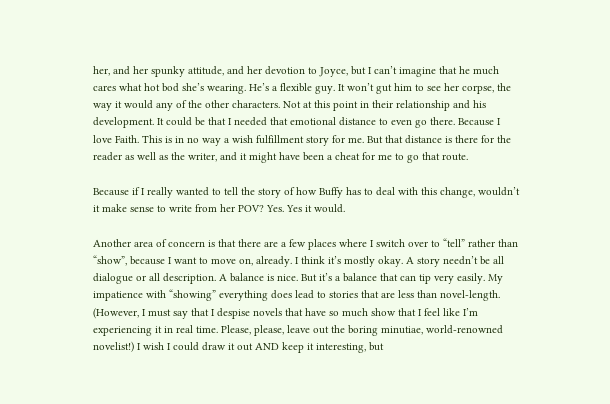her, and her spunky attitude, and her devotion to Joyce, but I can’t imagine that he much cares what hot bod she’s wearing. He’s a flexible guy. It won’t gut him to see her corpse, the way it would any of the other characters. Not at this point in their relationship and his development. It could be that I needed that emotional distance to even go there. Because I love Faith. This is in no way a wish fulfillment story for me. But that distance is there for the reader as well as the writer, and it might have been a cheat for me to go that route.

Because if I really wanted to tell the story of how Buffy has to deal with this change, wouldn’t it make sense to write from her POV? Yes. Yes it would.

Another area of concern is that there are a few places where I switch over to “tell” rather than “show”, because I want to move on, already. I think it’s mostly okay. A story needn’t be all dialogue or all description. A balance is nice. But it’s a balance that can tip very easily. My impatience with “showing” everything does lead to stories that are less than novel-length. (However, I must say that I despise novels that have so much show that I feel like I’m experiencing it in real time. Please, please, leave out the boring minutiae, world-renowned novelist!) I wish I could draw it out AND keep it interesting, but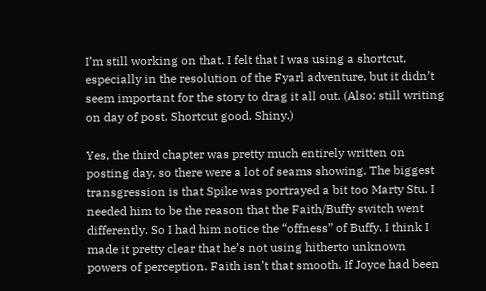I’m still working on that. I felt that I was using a shortcut, especially in the resolution of the Fyarl adventure, but it didn’t seem important for the story to drag it all out. (Also: still writing on day of post. Shortcut good. Shiny.)

Yes, the third chapter was pretty much entirely written on posting day, so there were a lot of seams showing. The biggest transgression is that Spike was portrayed a bit too Marty Stu. I needed him to be the reason that the Faith/Buffy switch went differently. So I had him notice the “offness” of Buffy. I think I made it pretty clear that he’s not using hitherto unknown powers of perception. Faith isn’t that smooth. If Joyce had been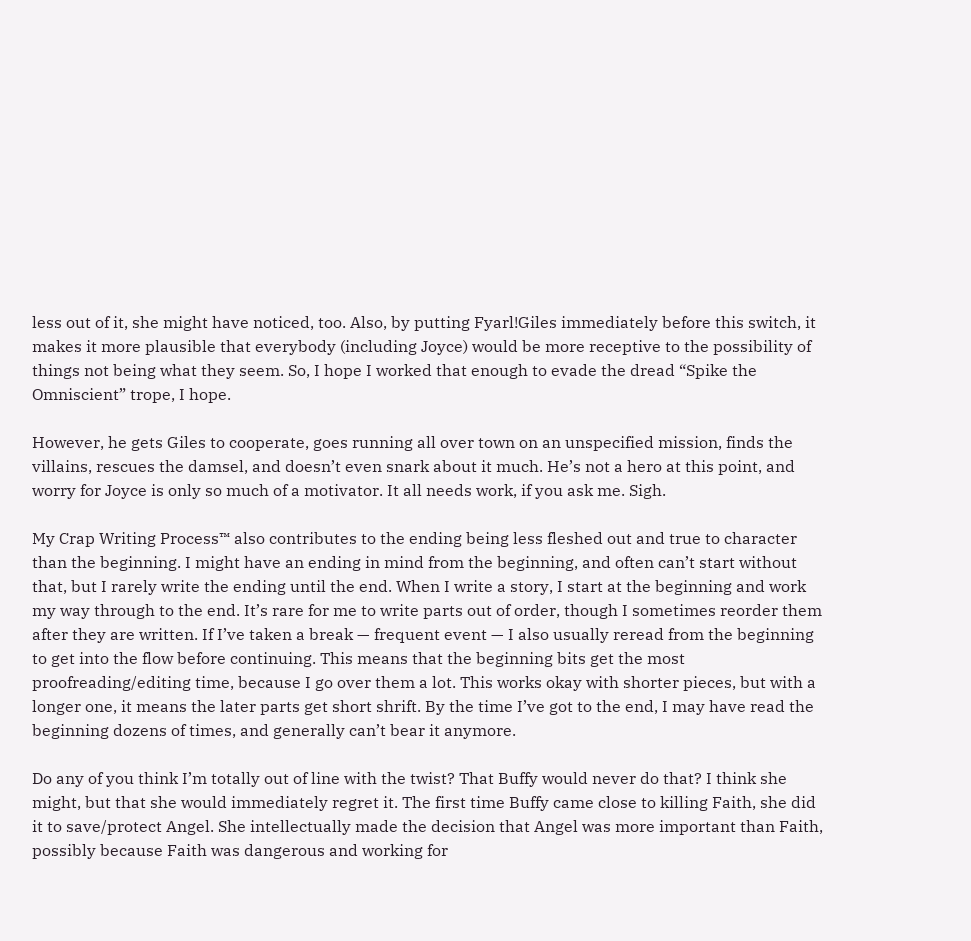less out of it, she might have noticed, too. Also, by putting Fyarl!Giles immediately before this switch, it makes it more plausible that everybody (including Joyce) would be more receptive to the possibility of things not being what they seem. So, I hope I worked that enough to evade the dread “Spike the Omniscient” trope, I hope.

However, he gets Giles to cooperate, goes running all over town on an unspecified mission, finds the villains, rescues the damsel, and doesn’t even snark about it much. He’s not a hero at this point, and worry for Joyce is only so much of a motivator. It all needs work, if you ask me. Sigh.

My Crap Writing Process™ also contributes to the ending being less fleshed out and true to character than the beginning. I might have an ending in mind from the beginning, and often can’t start without that, but I rarely write the ending until the end. When I write a story, I start at the beginning and work my way through to the end. It’s rare for me to write parts out of order, though I sometimes reorder them after they are written. If I’ve taken a break — frequent event — I also usually reread from the beginning to get into the flow before continuing. This means that the beginning bits get the most proofreading/editing time, because I go over them a lot. This works okay with shorter pieces, but with a longer one, it means the later parts get short shrift. By the time I’ve got to the end, I may have read the beginning dozens of times, and generally can’t bear it anymore.

Do any of you think I’m totally out of line with the twist? That Buffy would never do that? I think she might, but that she would immediately regret it. The first time Buffy came close to killing Faith, she did it to save/protect Angel. She intellectually made the decision that Angel was more important than Faith, possibly because Faith was dangerous and working for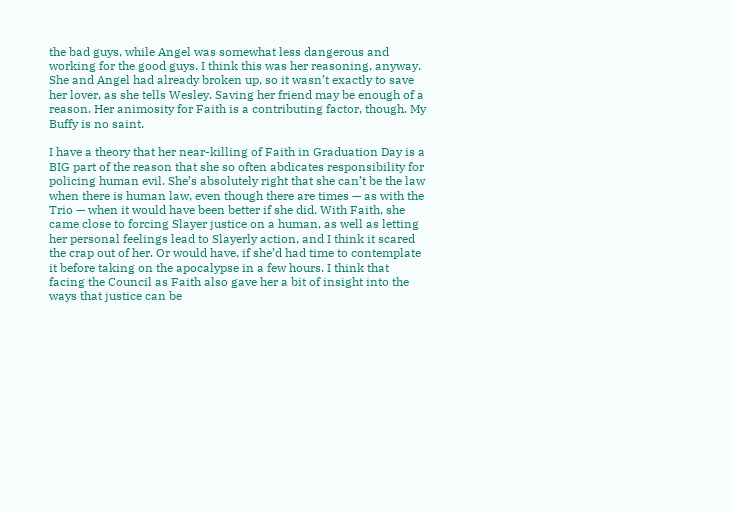the bad guys, while Angel was somewhat less dangerous and working for the good guys. I think this was her reasoning, anyway. She and Angel had already broken up, so it wasn’t exactly to save her lover, as she tells Wesley. Saving her friend may be enough of a reason. Her animosity for Faith is a contributing factor, though. My Buffy is no saint.

I have a theory that her near-killing of Faith in Graduation Day is a BIG part of the reason that she so often abdicates responsibility for policing human evil. She’s absolutely right that she can’t be the law when there is human law, even though there are times — as with the Trio — when it would have been better if she did. With Faith, she came close to forcing Slayer justice on a human, as well as letting her personal feelings lead to Slayerly action, and I think it scared the crap out of her. Or would have, if she’d had time to contemplate it before taking on the apocalypse in a few hours. I think that facing the Council as Faith also gave her a bit of insight into the ways that justice can be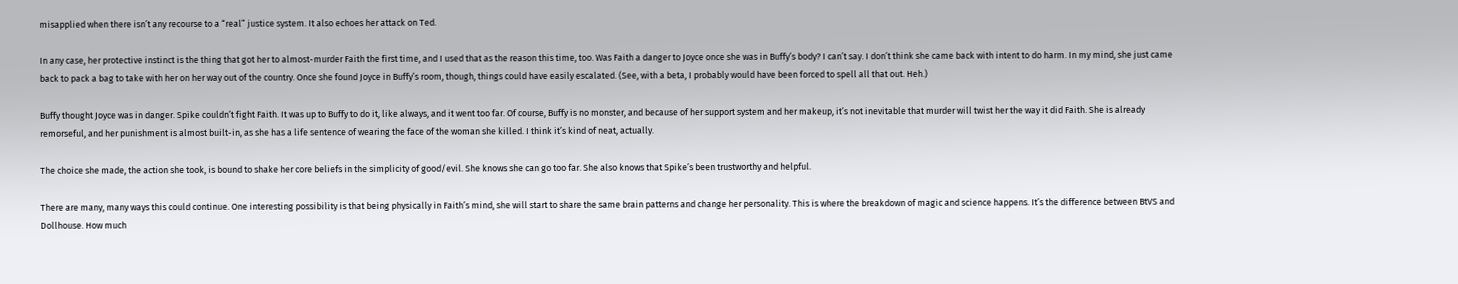misapplied when there isn’t any recourse to a “real” justice system. It also echoes her attack on Ted.

In any case, her protective instinct is the thing that got her to almost-murder Faith the first time, and I used that as the reason this time, too. Was Faith a danger to Joyce once she was in Buffy’s body? I can’t say. I don’t think she came back with intent to do harm. In my mind, she just came back to pack a bag to take with her on her way out of the country. Once she found Joyce in Buffy’s room, though, things could have easily escalated. (See, with a beta, I probably would have been forced to spell all that out. Heh.)

Buffy thought Joyce was in danger. Spike couldn’t fight Faith. It was up to Buffy to do it, like always, and it went too far. Of course, Buffy is no monster, and because of her support system and her makeup, it’s not inevitable that murder will twist her the way it did Faith. She is already remorseful, and her punishment is almost built-in, as she has a life sentence of wearing the face of the woman she killed. I think it’s kind of neat, actually.

The choice she made, the action she took, is bound to shake her core beliefs in the simplicity of good/evil. She knows she can go too far. She also knows that Spike’s been trustworthy and helpful.

There are many, many ways this could continue. One interesting possibility is that being physically in Faith’s mind, she will start to share the same brain patterns and change her personality. This is where the breakdown of magic and science happens. It’s the difference between BtVS and Dollhouse. How much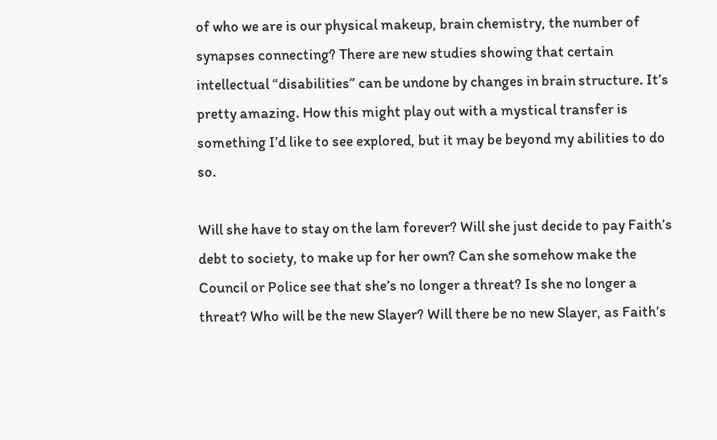of who we are is our physical makeup, brain chemistry, the number of synapses connecting? There are new studies showing that certain intellectual “disabilities” can be undone by changes in brain structure. It’s pretty amazing. How this might play out with a mystical transfer is something I’d like to see explored, but it may be beyond my abilities to do so.

Will she have to stay on the lam forever? Will she just decide to pay Faith’s debt to society, to make up for her own? Can she somehow make the Council or Police see that she’s no longer a threat? Is she no longer a threat? Who will be the new Slayer? Will there be no new Slayer, as Faith’s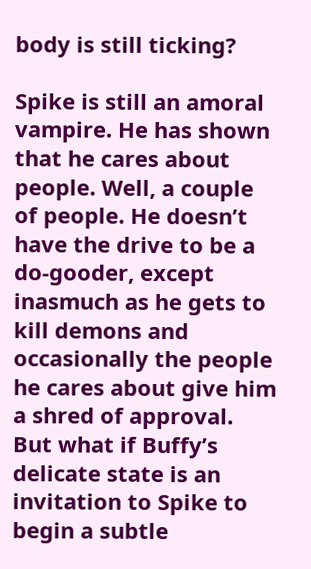body is still ticking?

Spike is still an amoral vampire. He has shown that he cares about people. Well, a couple of people. He doesn’t have the drive to be a do-gooder, except inasmuch as he gets to kill demons and occasionally the people he cares about give him a shred of approval. But what if Buffy’s delicate state is an invitation to Spike to begin a subtle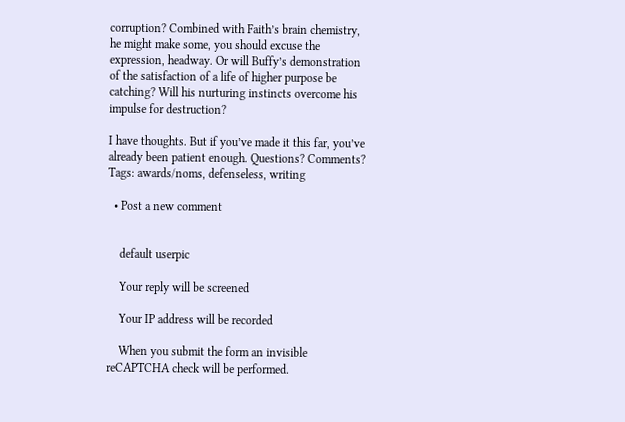corruption? Combined with Faith’s brain chemistry, he might make some, you should excuse the expression, headway. Or will Buffy’s demonstration of the satisfaction of a life of higher purpose be catching? Will his nurturing instincts overcome his impulse for destruction?

I have thoughts. But if you’ve made it this far, you’ve already been patient enough. Questions? Comments?
Tags: awards/noms, defenseless, writing

  • Post a new comment


    default userpic

    Your reply will be screened

    Your IP address will be recorded

    When you submit the form an invisible reCAPTCHA check will be performed.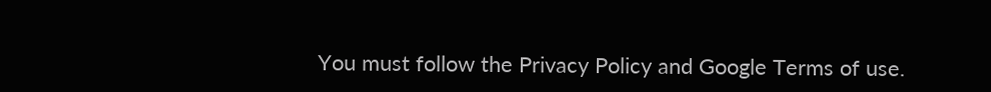You must follow the Privacy Policy and Google Terms of use.